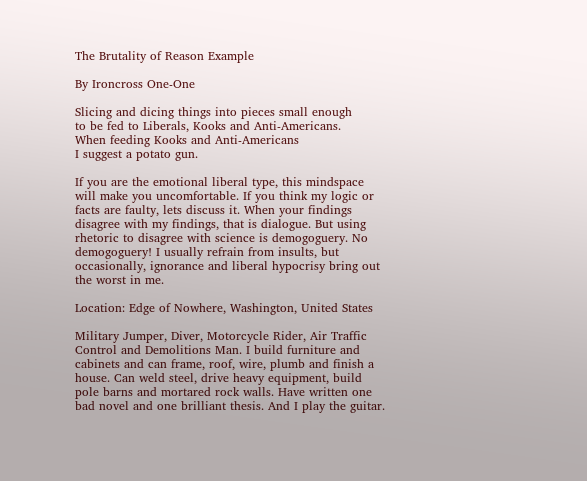The Brutality of Reason Example

By Ironcross One-One

Slicing and dicing things into pieces small enough
to be fed to Liberals, Kooks and Anti-Americans.
When feeding Kooks and Anti-Americans
I suggest a potato gun.

If you are the emotional liberal type, this mindspace will make you uncomfortable. If you think my logic or facts are faulty, lets discuss it. When your findings disagree with my findings, that is dialogue. But using rhetoric to disagree with science is demogoguery. No demogoguery! I usually refrain from insults, but occasionally, ignorance and liberal hypocrisy bring out the worst in me.

Location: Edge of Nowhere, Washington, United States

Military Jumper, Diver, Motorcycle Rider, Air Traffic Control and Demolitions Man. I build furniture and cabinets and can frame, roof, wire, plumb and finish a house. Can weld steel, drive heavy equipment, build pole barns and mortared rock walls. Have written one bad novel and one brilliant thesis. And I play the guitar.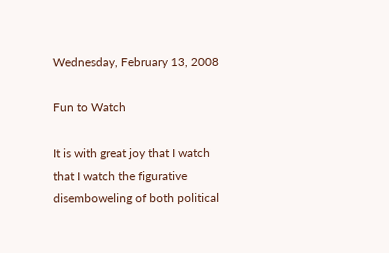Wednesday, February 13, 2008

Fun to Watch

It is with great joy that I watch that I watch the figurative disemboweling of both political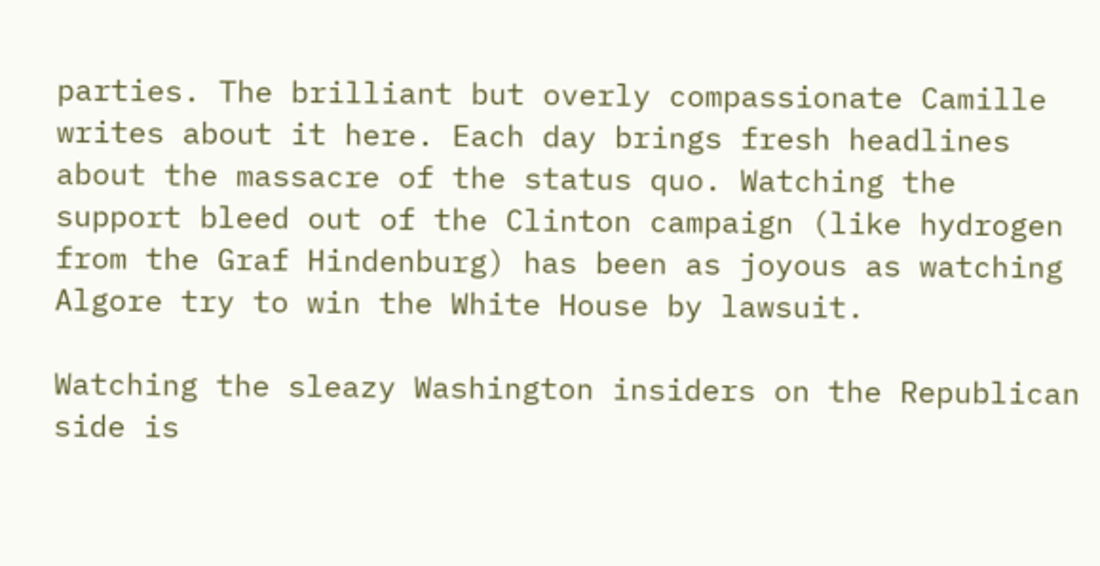parties. The brilliant but overly compassionate Camille writes about it here. Each day brings fresh headlines about the massacre of the status quo. Watching the support bleed out of the Clinton campaign (like hydrogen from the Graf Hindenburg) has been as joyous as watching Algore try to win the White House by lawsuit.

Watching the sleazy Washington insiders on the Republican side is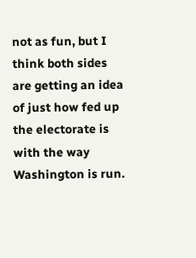not as fun, but I think both sides are getting an idea of just how fed up the electorate is with the way Washington is run.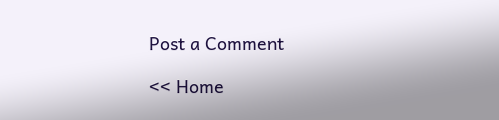Post a Comment

<< Home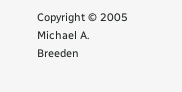Copyright © 2005 Michael A. Breeden